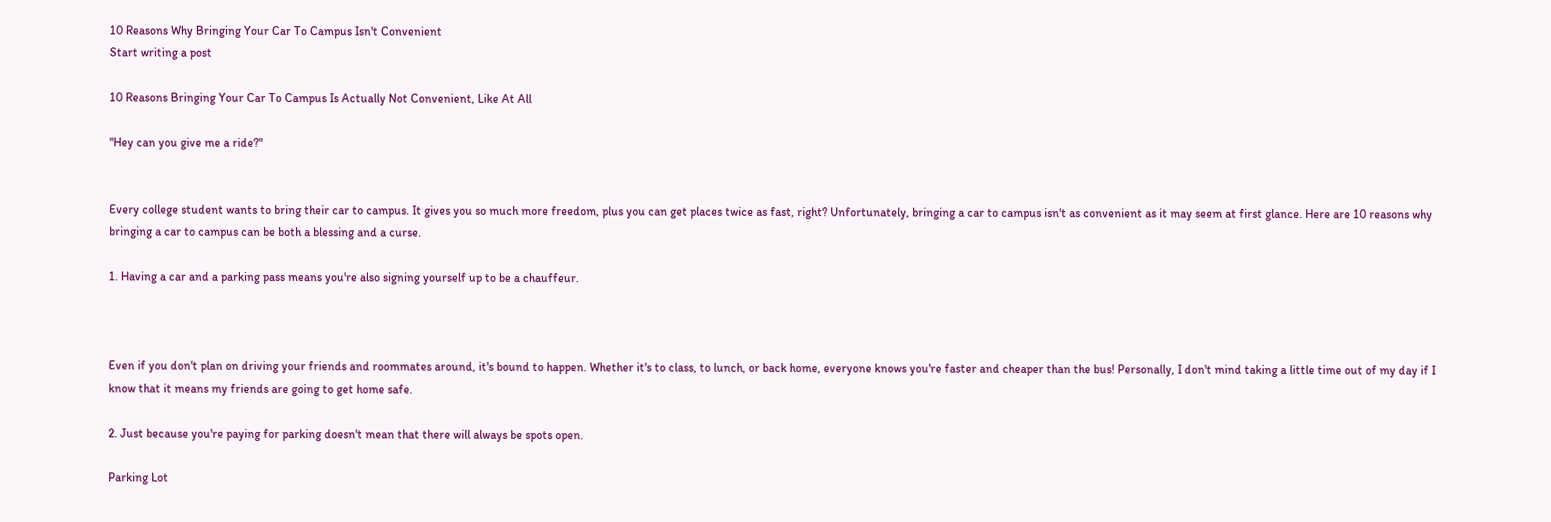10 Reasons Why Bringing Your Car To Campus Isn't Convenient
Start writing a post

10 Reasons Bringing Your Car To Campus Is Actually Not Convenient, Like At All

"Hey can you give me a ride?"


Every college student wants to bring their car to campus. It gives you so much more freedom, plus you can get places twice as fast, right? Unfortunately, bringing a car to campus isn't as convenient as it may seem at first glance. Here are 10 reasons why bringing a car to campus can be both a blessing and a curse.

1. Having a car and a parking pass means you're also signing yourself up to be a chauffeur.



Even if you don't plan on driving your friends and roommates around, it's bound to happen. Whether it's to class, to lunch, or back home, everyone knows you're faster and cheaper than the bus! Personally, I don't mind taking a little time out of my day if I know that it means my friends are going to get home safe.

2. Just because you're paying for parking doesn't mean that there will always be spots open.

Parking Lot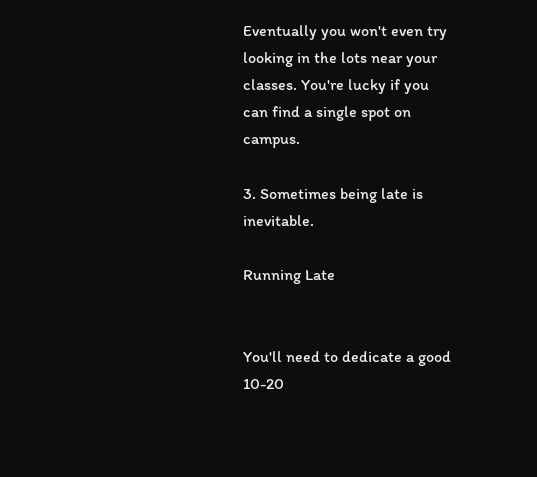Eventually you won't even try looking in the lots near your classes. You're lucky if you can find a single spot on campus.

3. Sometimes being late is inevitable.

Running Late


You'll need to dedicate a good 10-20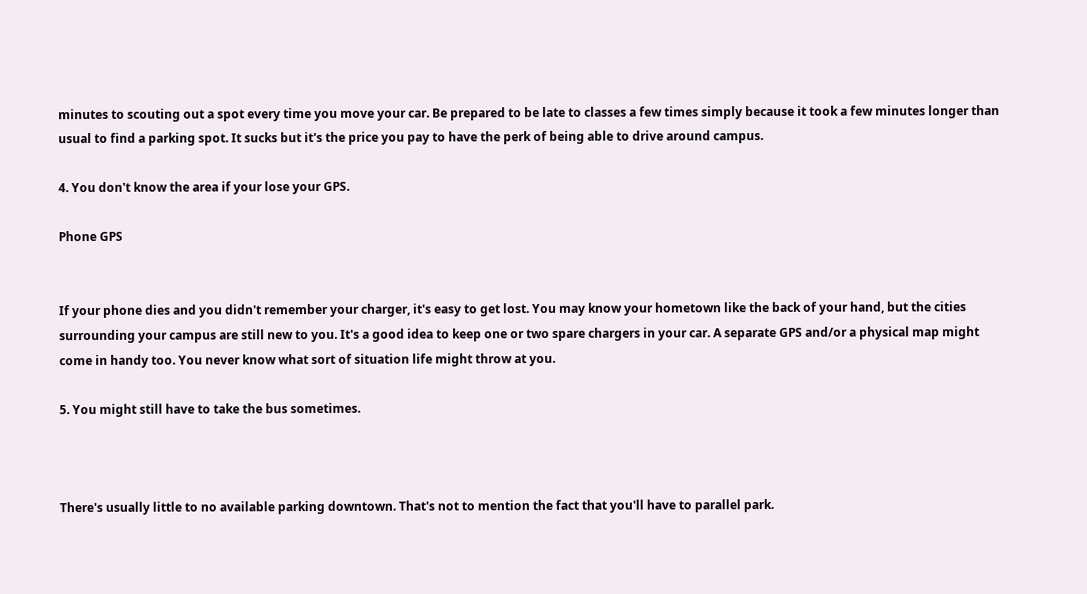minutes to scouting out a spot every time you move your car. Be prepared to be late to classes a few times simply because it took a few minutes longer than usual to find a parking spot. It sucks but it's the price you pay to have the perk of being able to drive around campus.

4. You don't know the area if your lose your GPS.

Phone GPS


If your phone dies and you didn't remember your charger, it's easy to get lost. You may know your hometown like the back of your hand, but the cities surrounding your campus are still new to you. It's a good idea to keep one or two spare chargers in your car. A separate GPS and/or a physical map might come in handy too. You never know what sort of situation life might throw at you.

5. You might still have to take the bus sometimes.



There's usually little to no available parking downtown. That's not to mention the fact that you'll have to parallel park.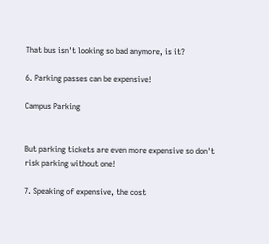That bus isn't looking so bad anymore, is it?

6. Parking passes can be expensive!

Campus Parking


But parking tickets are even more expensive so don't risk parking without one!

7. Speaking of expensive, the cost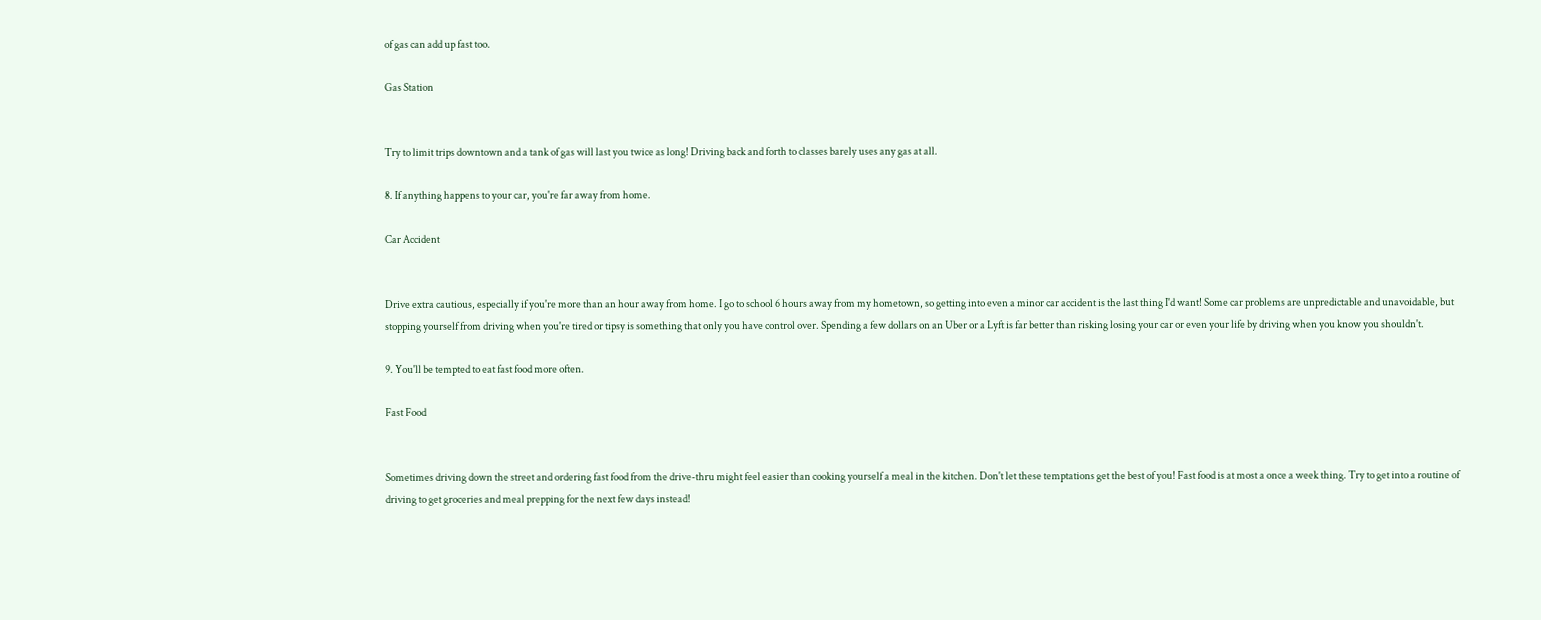of gas can add up fast too.

Gas Station


Try to limit trips downtown and a tank of gas will last you twice as long! Driving back and forth to classes barely uses any gas at all.

8. If anything happens to your car, you're far away from home.

Car Accident


Drive extra cautious, especially if you're more than an hour away from home. I go to school 6 hours away from my hometown, so getting into even a minor car accident is the last thing I'd want! Some car problems are unpredictable and unavoidable, but stopping yourself from driving when you're tired or tipsy is something that only you have control over. Spending a few dollars on an Uber or a Lyft is far better than risking losing your car or even your life by driving when you know you shouldn't.

9. You'll be tempted to eat fast food more often.

Fast Food


Sometimes driving down the street and ordering fast food from the drive-thru might feel easier than cooking yourself a meal in the kitchen. Don't let these temptations get the best of you! Fast food is at most a once a week thing. Try to get into a routine of driving to get groceries and meal prepping for the next few days instead!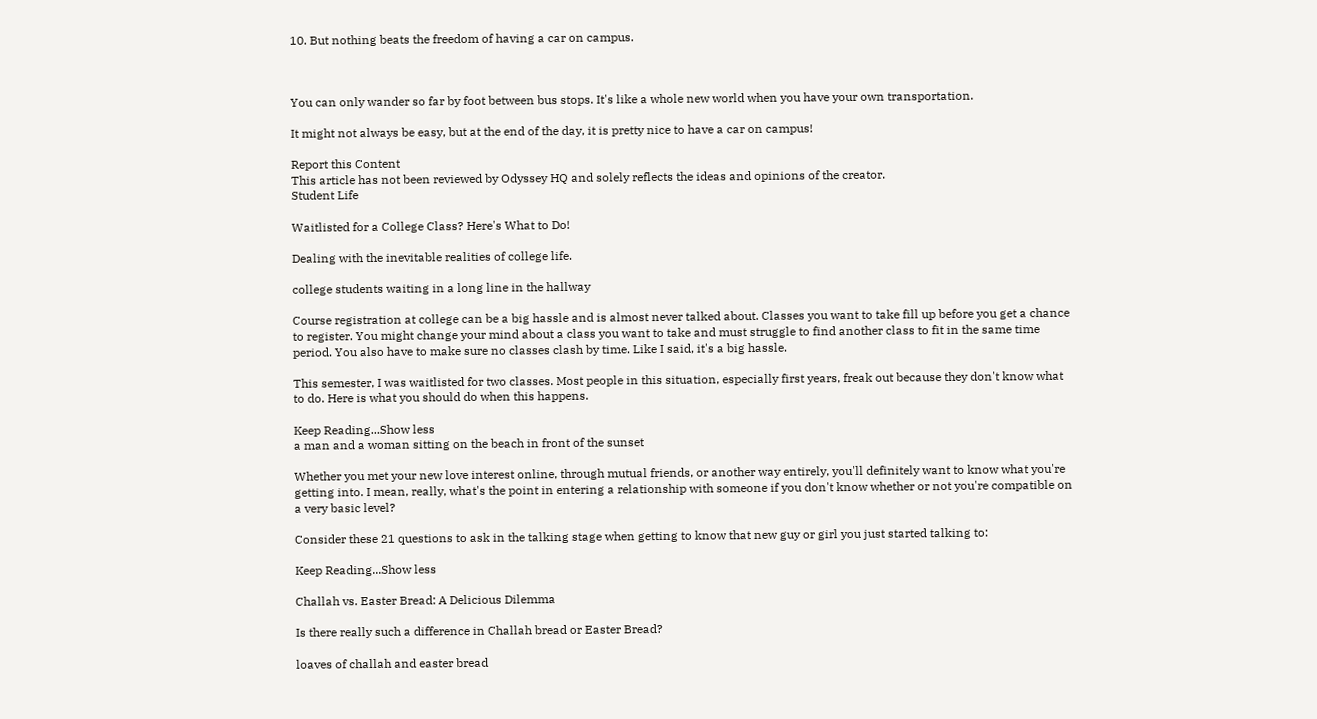10. But nothing beats the freedom of having a car on campus.



You can only wander so far by foot between bus stops. It's like a whole new world when you have your own transportation.

It might not always be easy, but at the end of the day, it is pretty nice to have a car on campus!

Report this Content
This article has not been reviewed by Odyssey HQ and solely reflects the ideas and opinions of the creator.
Student Life

Waitlisted for a College Class? Here's What to Do!

Dealing with the inevitable realities of college life.

college students waiting in a long line in the hallway

Course registration at college can be a big hassle and is almost never talked about. Classes you want to take fill up before you get a chance to register. You might change your mind about a class you want to take and must struggle to find another class to fit in the same time period. You also have to make sure no classes clash by time. Like I said, it's a big hassle.

This semester, I was waitlisted for two classes. Most people in this situation, especially first years, freak out because they don't know what to do. Here is what you should do when this happens.

Keep Reading...Show less
a man and a woman sitting on the beach in front of the sunset

Whether you met your new love interest online, through mutual friends, or another way entirely, you'll definitely want to know what you're getting into. I mean, really, what's the point in entering a relationship with someone if you don't know whether or not you're compatible on a very basic level?

Consider these 21 questions to ask in the talking stage when getting to know that new guy or girl you just started talking to:

Keep Reading...Show less

Challah vs. Easter Bread: A Delicious Dilemma

Is there really such a difference in Challah bread or Easter Bread?

loaves of challah and easter bread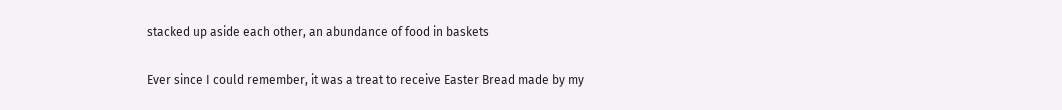stacked up aside each other, an abundance of food in baskets

Ever since I could remember, it was a treat to receive Easter Bread made by my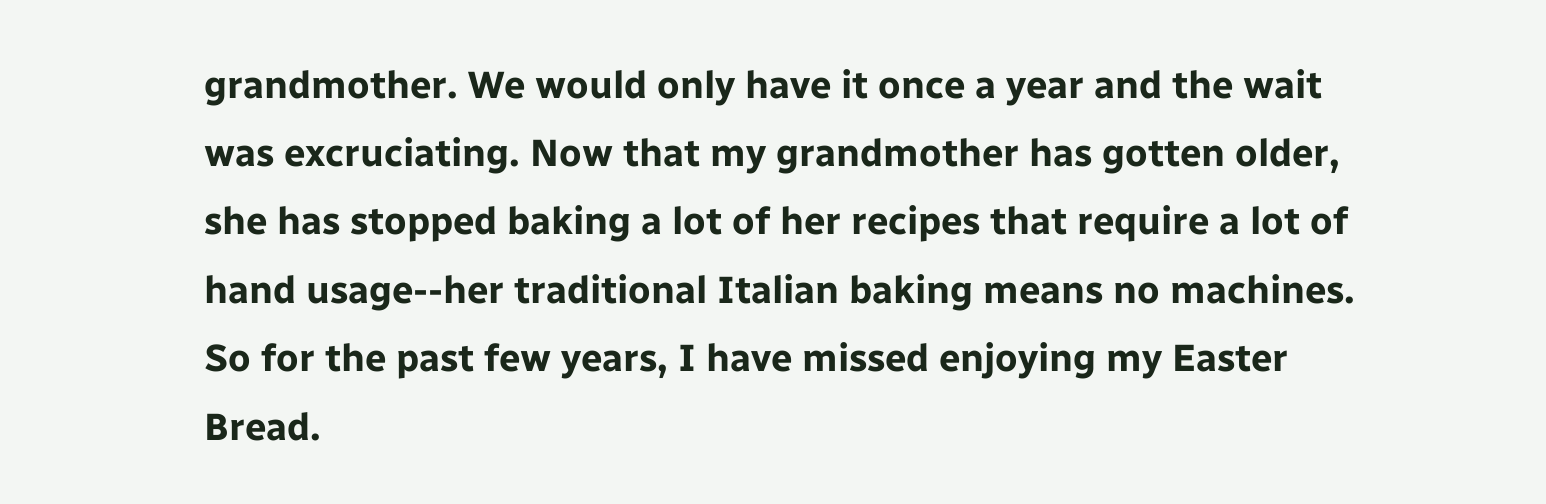grandmother. We would only have it once a year and the wait was excruciating. Now that my grandmother has gotten older, she has stopped baking a lot of her recipes that require a lot of hand usage--her traditional Italian baking means no machines. So for the past few years, I have missed enjoying my Easter Bread.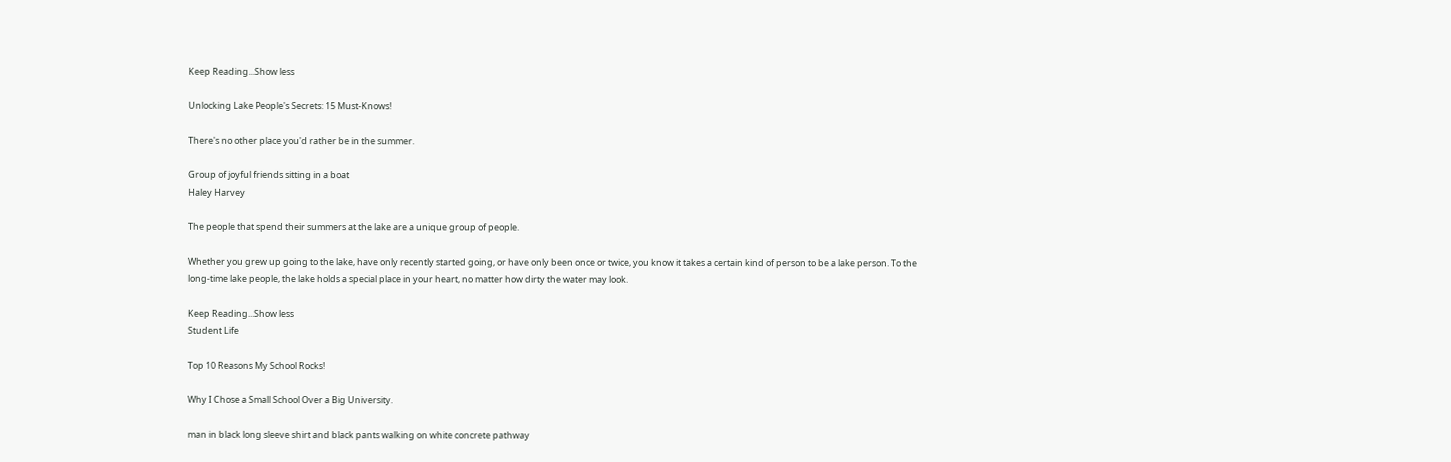Keep Reading...Show less

Unlocking Lake People's Secrets: 15 Must-Knows!

There's no other place you'd rather be in the summer.

Group of joyful friends sitting in a boat
Haley Harvey

The people that spend their summers at the lake are a unique group of people.

Whether you grew up going to the lake, have only recently started going, or have only been once or twice, you know it takes a certain kind of person to be a lake person. To the long-time lake people, the lake holds a special place in your heart, no matter how dirty the water may look.

Keep Reading...Show less
Student Life

Top 10 Reasons My School Rocks!

Why I Chose a Small School Over a Big University.

man in black long sleeve shirt and black pants walking on white concrete pathway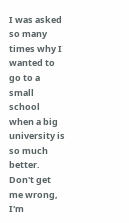I was asked so many times why I wanted to go to a small school when a big university is so much better. Don't get me wrong, I'm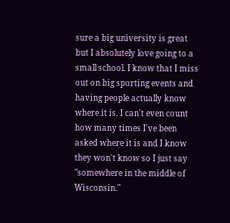sure a big university is great but I absolutely love going to a small school. I know that I miss out on big sporting events and having people actually know where it is. I can't even count how many times I've been asked where it is and I know they won't know so I just say "somewhere in the middle of Wisconsin."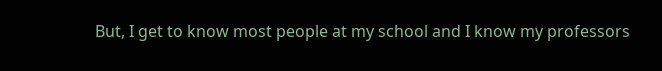But, I get to know most people at my school and I know my professors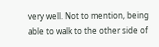very well. Not to mention, being able to walk to the other side of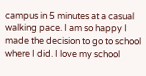campus in 5 minutes at a casual walking pace. I am so happy I made the decision to go to school where I did. I love my school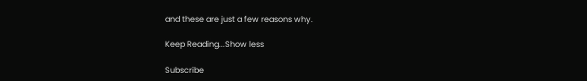and these are just a few reasons why.

Keep Reading...Show less

Subscribe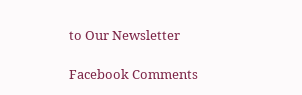to Our Newsletter

Facebook Comments